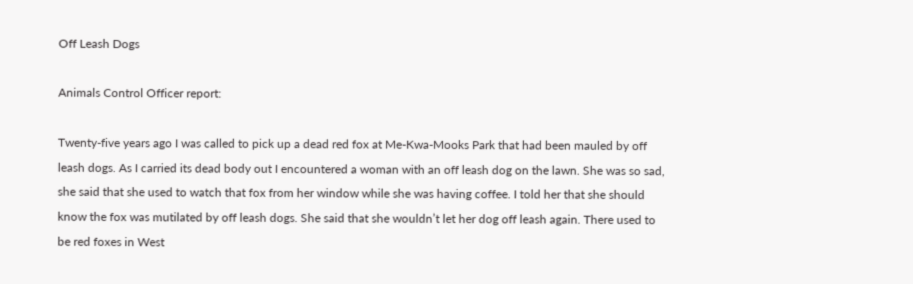Off Leash Dogs

Animals Control Officer report:

Twenty-five years ago I was called to pick up a dead red fox at Me-Kwa-Mooks Park that had been mauled by off leash dogs. As I carried its dead body out I encountered a woman with an off leash dog on the lawn. She was so sad, she said that she used to watch that fox from her window while she was having coffee. I told her that she should know the fox was mutilated by off leash dogs. She said that she wouldn’t let her dog off leash again. There used to be red foxes in West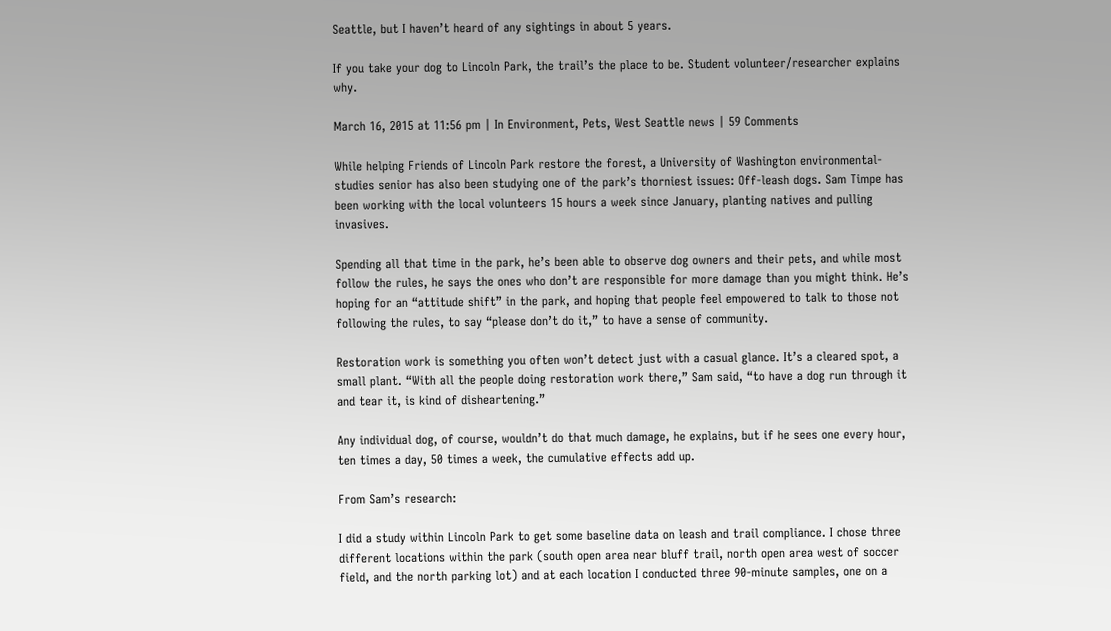Seattle, but I haven’t heard of any sightings in about 5 years.

If you take your dog to Lincoln Park, the trail’s the place to be. Student volunteer/researcher explains why.

March 16, 2015 at 11:56 pm | In Environment, Pets, West Seattle news | 59 Comments

While helping Friends of Lincoln Park restore the forest, a University of Washington environmental-studies senior has also been studying one of the park’s thorniest issues: Off-leash dogs. Sam Timpe has been working with the local volunteers 15 hours a week since January, planting natives and pulling invasives.

Spending all that time in the park, he’s been able to observe dog owners and their pets, and while most follow the rules, he says the ones who don’t are responsible for more damage than you might think. He’s hoping for an “attitude shift” in the park, and hoping that people feel empowered to talk to those not following the rules, to say “please don’t do it,” to have a sense of community.

Restoration work is something you often won’t detect just with a casual glance. It’s a cleared spot, a small plant. “With all the people doing restoration work there,” Sam said, “to have a dog run through it and tear it, is kind of disheartening.”

Any individual dog, of course, wouldn’t do that much damage, he explains, but if he sees one every hour, ten times a day, 50 times a week, the cumulative effects add up.

From Sam’s research:

I did a study within Lincoln Park to get some baseline data on leash and trail compliance. I chose three different locations within the park (south open area near bluff trail, north open area west of soccer field, and the north parking lot) and at each location I conducted three 90-minute samples, one on a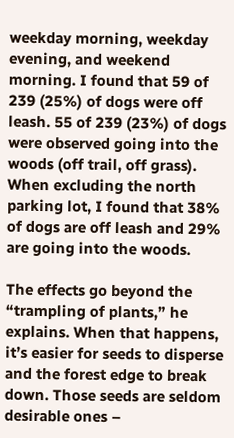weekday morning, weekday evening, and weekend morning. I found that 59 of 239 (25%) of dogs were off leash. 55 of 239 (23%) of dogs were observed going into the woods (off trail, off grass). When excluding the north parking lot, I found that 38% of dogs are off leash and 29% are going into the woods.

The effects go beyond the “trampling of plants,” he explains. When that happens, it’s easier for seeds to disperse and the forest edge to break down. Those seeds are seldom desirable ones –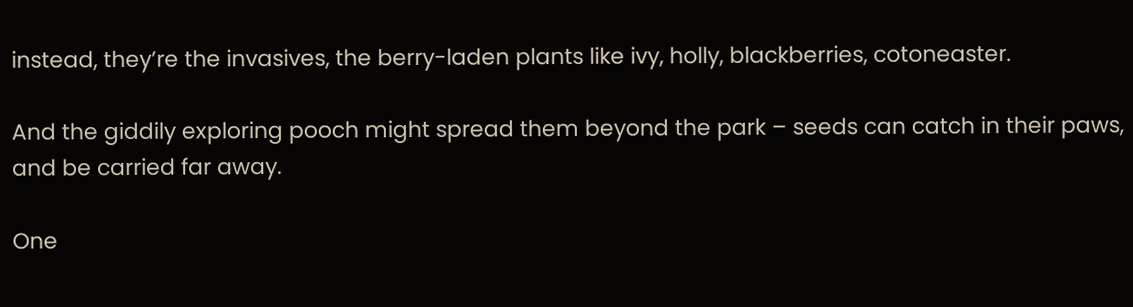instead, they’re the invasives, the berry-laden plants like ivy, holly, blackberries, cotoneaster.

And the giddily exploring pooch might spread them beyond the park – seeds can catch in their paws, and be carried far away.

One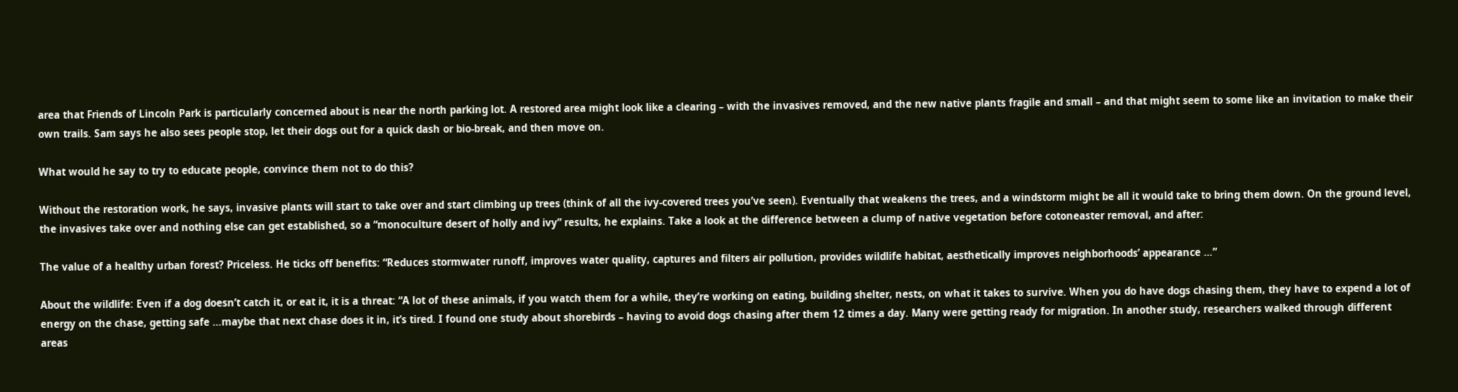area that Friends of Lincoln Park is particularly concerned about is near the north parking lot. A restored area might look like a clearing – with the invasives removed, and the new native plants fragile and small – and that might seem to some like an invitation to make their own trails. Sam says he also sees people stop, let their dogs out for a quick dash or bio-break, and then move on.

What would he say to try to educate people, convince them not to do this?

Without the restoration work, he says, invasive plants will start to take over and start climbing up trees (think of all the ivy-covered trees you’ve seen). Eventually that weakens the trees, and a windstorm might be all it would take to bring them down. On the ground level, the invasives take over and nothing else can get established, so a “monoculture desert of holly and ivy” results, he explains. Take a look at the difference between a clump of native vegetation before cotoneaster removal, and after:

The value of a healthy urban forest? Priceless. He ticks off benefits: “Reduces stormwater runoff, improves water quality, captures and filters air pollution, provides wildlife habitat, aesthetically improves neighborhoods’ appearance …”

About the wildlife: Even if a dog doesn’t catch it, or eat it, it is a threat: “A lot of these animals, if you watch them for a while, they’re working on eating, building shelter, nests, on what it takes to survive. When you do have dogs chasing them, they have to expend a lot of energy on the chase, getting safe …maybe that next chase does it in, it’s tired. I found one study about shorebirds – having to avoid dogs chasing after them 12 times a day. Many were getting ready for migration. In another study, researchers walked through different areas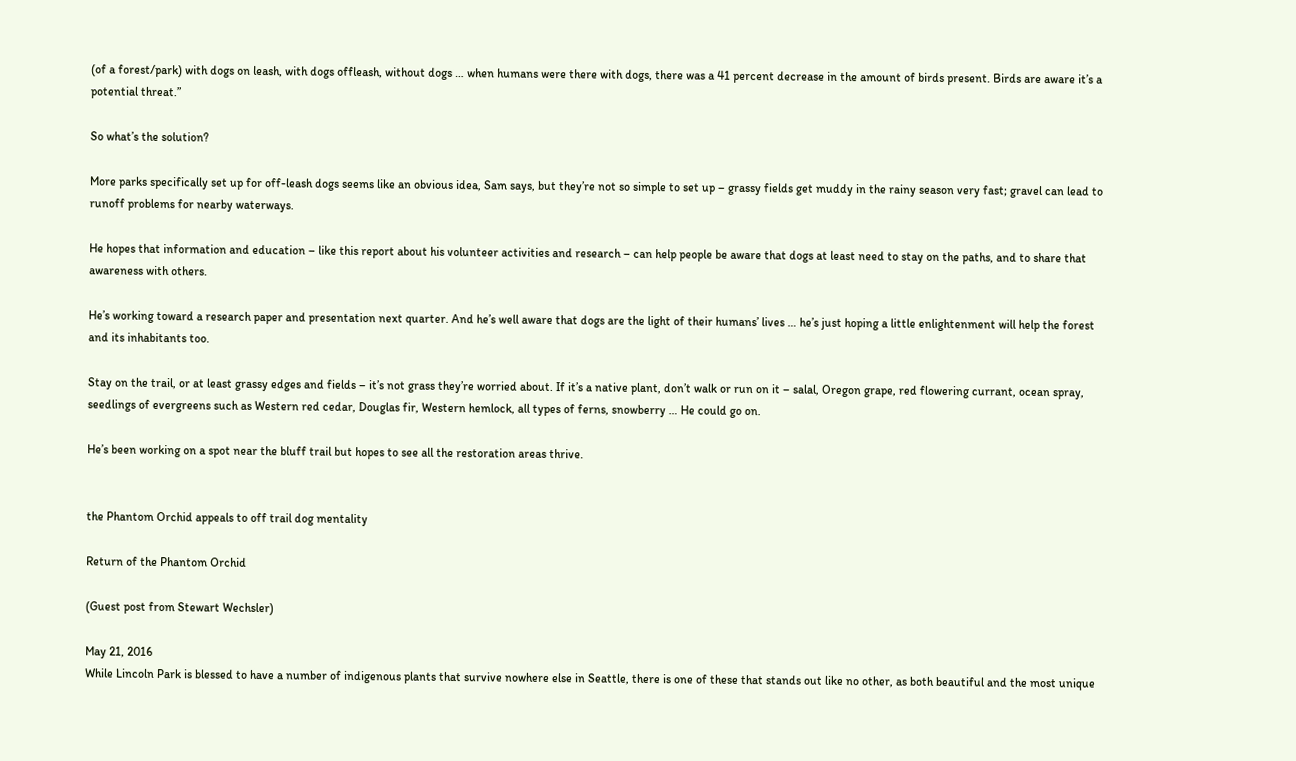(of a forest/park) with dogs on leash, with dogs offleash, without dogs … when humans were there with dogs, there was a 41 percent decrease in the amount of birds present. Birds are aware it’s a potential threat.”

So what’s the solution?

More parks specifically set up for off-leash dogs seems like an obvious idea, Sam says, but they’re not so simple to set up – grassy fields get muddy in the rainy season very fast; gravel can lead to runoff problems for nearby waterways.

He hopes that information and education – like this report about his volunteer activities and research – can help people be aware that dogs at least need to stay on the paths, and to share that awareness with others.

He’s working toward a research paper and presentation next quarter. And he’s well aware that dogs are the light of their humans’ lives … he’s just hoping a little enlightenment will help the forest and its inhabitants too.

Stay on the trail, or at least grassy edges and fields – it’s not grass they’re worried about. If it’s a native plant, don’t walk or run on it – salal, Oregon grape, red flowering currant, ocean spray, seedlings of evergreens such as Western red cedar, Douglas fir, Western hemlock, all types of ferns, snowberry … He could go on.

He’s been working on a spot near the bluff trail but hopes to see all the restoration areas thrive.


the Phantom Orchid appeals to off trail dog mentality

Return of the Phantom Orchid

(Guest post from Stewart Wechsler)

May 21, 2016
While Lincoln Park is blessed to have a number of indigenous plants that survive nowhere else in Seattle, there is one of these that stands out like no other, as both beautiful and the most unique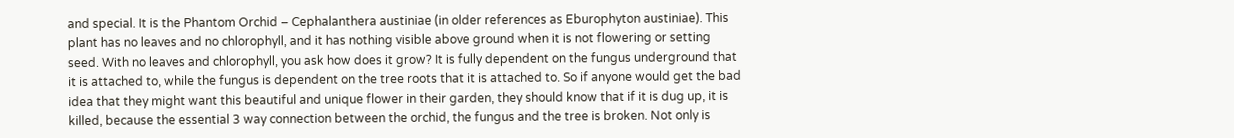and special. It is the Phantom Orchid – Cephalanthera austiniae (in older references as Eburophyton austiniae). This plant has no leaves and no chlorophyll, and it has nothing visible above ground when it is not flowering or setting seed. With no leaves and chlorophyll, you ask how does it grow? It is fully dependent on the fungus underground that it is attached to, while the fungus is dependent on the tree roots that it is attached to. So if anyone would get the bad idea that they might want this beautiful and unique flower in their garden, they should know that if it is dug up, it is killed, because the essential 3 way connection between the orchid, the fungus and the tree is broken. Not only is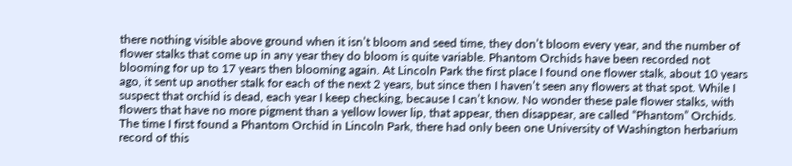there nothing visible above ground when it isn’t bloom and seed time, they don’t bloom every year, and the number of flower stalks that come up in any year they do bloom is quite variable. Phantom Orchids have been recorded not blooming for up to 17 years then blooming again. At Lincoln Park the first place I found one flower stalk, about 10 years ago, it sent up another stalk for each of the next 2 years, but since then I haven’t seen any flowers at that spot. While I suspect that orchid is dead, each year I keep checking, because I can’t know. No wonder these pale flower stalks, with flowers that have no more pigment than a yellow lower lip, that appear, then disappear, are called “Phantom” Orchids.
The time I first found a Phantom Orchid in Lincoln Park, there had only been one University of Washington herbarium record of this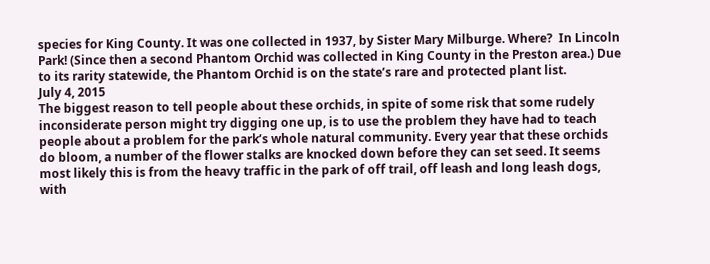species for King County. It was one collected in 1937, by Sister Mary Milburge. Where?  In Lincoln Park! (Since then a second Phantom Orchid was collected in King County in the Preston area.) Due to its rarity statewide, the Phantom Orchid is on the state’s rare and protected plant list.
July 4, 2015
The biggest reason to tell people about these orchids, in spite of some risk that some rudely inconsiderate person might try digging one up, is to use the problem they have had to teach people about a problem for the park’s whole natural community. Every year that these orchids do bloom, a number of the flower stalks are knocked down before they can set seed. It seems most likely this is from the heavy traffic in the park of off trail, off leash and long leash dogs, with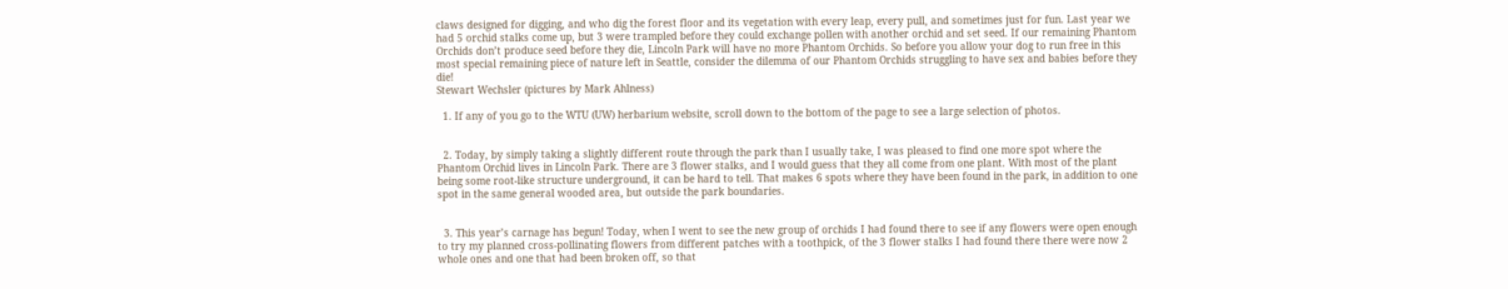claws designed for digging, and who dig the forest floor and its vegetation with every leap, every pull, and sometimes just for fun. Last year we had 5 orchid stalks come up, but 3 were trampled before they could exchange pollen with another orchid and set seed. If our remaining Phantom Orchids don’t produce seed before they die, Lincoln Park will have no more Phantom Orchids. So before you allow your dog to run free in this most special remaining piece of nature left in Seattle, consider the dilemma of our Phantom Orchids struggling to have sex and babies before they die!
Stewart Wechsler (pictures by Mark Ahlness)

  1. If any of you go to the WTU (UW) herbarium website, scroll down to the bottom of the page to see a large selection of photos.


  2. Today, by simply taking a slightly different route through the park than I usually take, I was pleased to find one more spot where the Phantom Orchid lives in Lincoln Park. There are 3 flower stalks, and I would guess that they all come from one plant. With most of the plant being some root-like structure underground, it can be hard to tell. That makes 6 spots where they have been found in the park, in addition to one spot in the same general wooded area, but outside the park boundaries.


  3. This year’s carnage has begun! Today, when I went to see the new group of orchids I had found there to see if any flowers were open enough to try my planned cross-pollinating flowers from different patches with a toothpick, of the 3 flower stalks I had found there there were now 2 whole ones and one that had been broken off, so that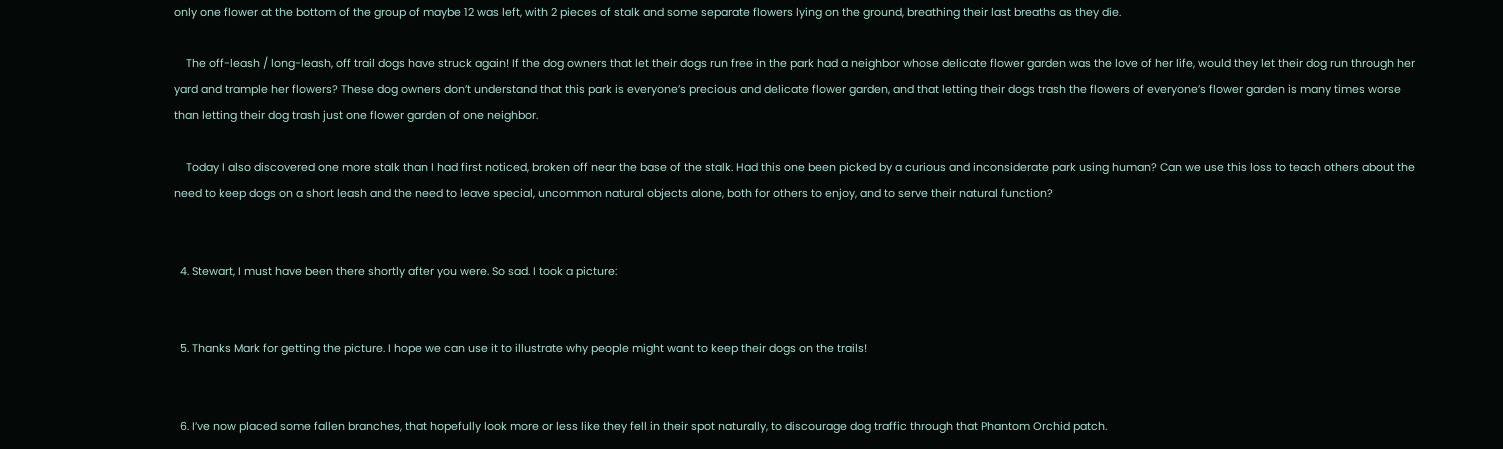only one flower at the bottom of the group of maybe 12 was left, with 2 pieces of stalk and some separate flowers lying on the ground, breathing their last breaths as they die.

    The off-leash / long-leash, off trail dogs have struck again! If the dog owners that let their dogs run free in the park had a neighbor whose delicate flower garden was the love of her life, would they let their dog run through her yard and trample her flowers? These dog owners don’t understand that this park is everyone’s precious and delicate flower garden, and that letting their dogs trash the flowers of everyone’s flower garden is many times worse than letting their dog trash just one flower garden of one neighbor.

    Today I also discovered one more stalk than I had first noticed, broken off near the base of the stalk. Had this one been picked by a curious and inconsiderate park using human? Can we use this loss to teach others about the need to keep dogs on a short leash and the need to leave special, uncommon natural objects alone, both for others to enjoy, and to serve their natural function?


  4. Stewart, I must have been there shortly after you were. So sad. I took a picture:


  5. Thanks Mark for getting the picture. I hope we can use it to illustrate why people might want to keep their dogs on the trails!


  6. I’ve now placed some fallen branches, that hopefully look more or less like they fell in their spot naturally, to discourage dog traffic through that Phantom Orchid patch.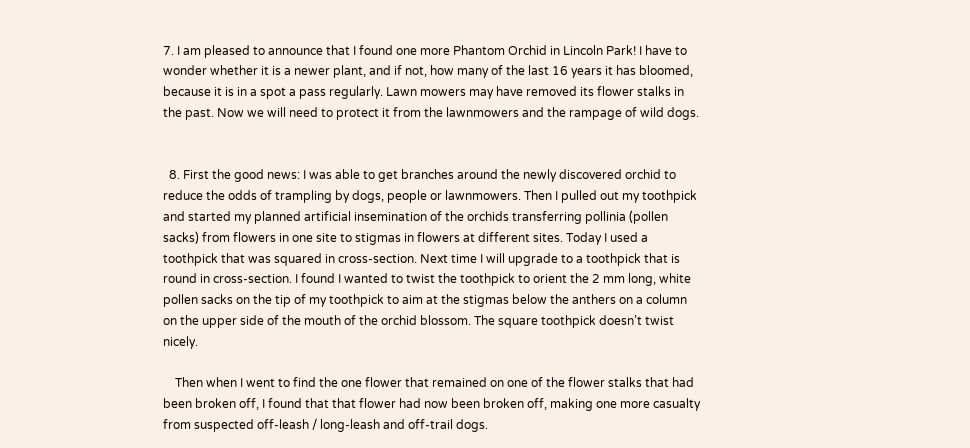7. I am pleased to announce that I found one more Phantom Orchid in Lincoln Park! I have to wonder whether it is a newer plant, and if not, how many of the last 16 years it has bloomed, because it is in a spot a pass regularly. Lawn mowers may have removed its flower stalks in the past. Now we will need to protect it from the lawnmowers and the rampage of wild dogs.


  8. First the good news: I was able to get branches around the newly discovered orchid to reduce the odds of trampling by dogs, people or lawnmowers. Then I pulled out my toothpick and started my planned artificial insemination of the orchids transferring pollinia (pollen sacks) from flowers in one site to stigmas in flowers at different sites. Today I used a toothpick that was squared in cross-section. Next time I will upgrade to a toothpick that is round in cross-section. I found I wanted to twist the toothpick to orient the 2 mm long, white pollen sacks on the tip of my toothpick to aim at the stigmas below the anthers on a column on the upper side of the mouth of the orchid blossom. The square toothpick doesn’t twist nicely.

    Then when I went to find the one flower that remained on one of the flower stalks that had been broken off, I found that that flower had now been broken off, making one more casualty from suspected off-leash / long-leash and off-trail dogs.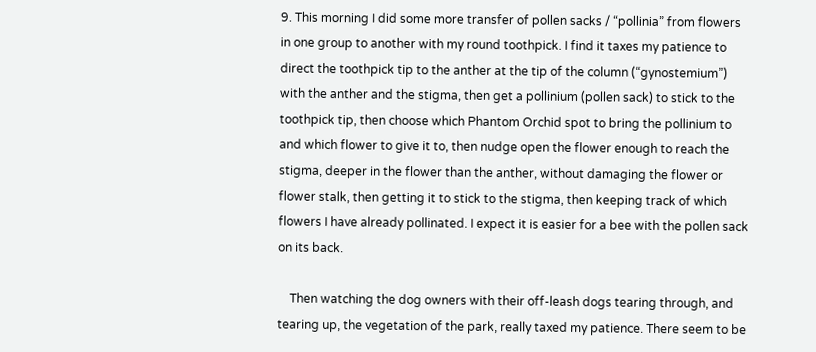9. This morning I did some more transfer of pollen sacks / “pollinia” from flowers in one group to another with my round toothpick. I find it taxes my patience to direct the toothpick tip to the anther at the tip of the column (“gynostemium”) with the anther and the stigma, then get a pollinium (pollen sack) to stick to the toothpick tip, then choose which Phantom Orchid spot to bring the pollinium to and which flower to give it to, then nudge open the flower enough to reach the stigma, deeper in the flower than the anther, without damaging the flower or flower stalk, then getting it to stick to the stigma, then keeping track of which flowers I have already pollinated. I expect it is easier for a bee with the pollen sack on its back.

    Then watching the dog owners with their off-leash dogs tearing through, and tearing up, the vegetation of the park, really taxed my patience. There seem to be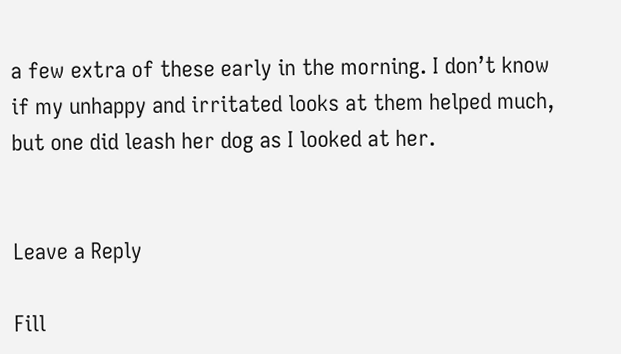a few extra of these early in the morning. I don’t know if my unhappy and irritated looks at them helped much, but one did leash her dog as I looked at her.


Leave a Reply

Fill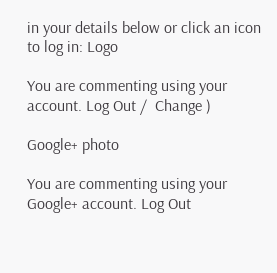in your details below or click an icon to log in: Logo

You are commenting using your account. Log Out /  Change )

Google+ photo

You are commenting using your Google+ account. Log Out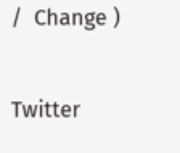/  Change )

Twitter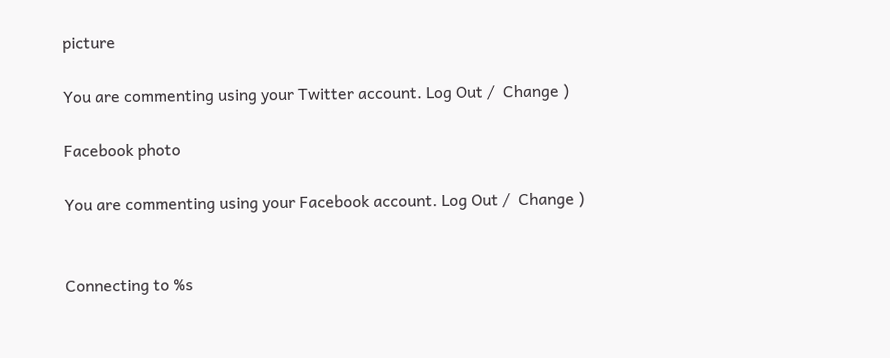picture

You are commenting using your Twitter account. Log Out /  Change )

Facebook photo

You are commenting using your Facebook account. Log Out /  Change )


Connecting to %s